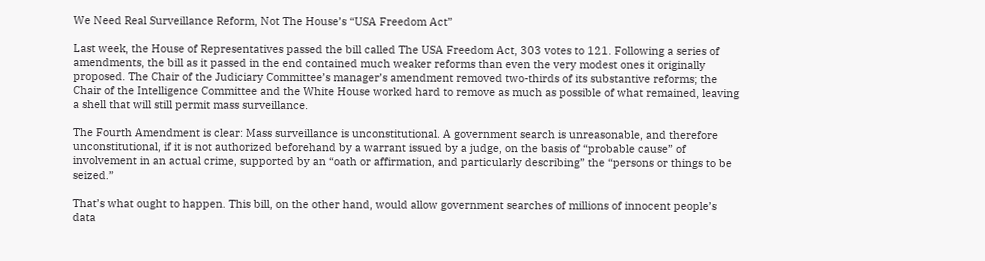We Need Real Surveillance Reform, Not The House’s “USA Freedom Act”

Last week, the House of Representatives passed the bill called The USA Freedom Act, 303 votes to 121. Following a series of amendments, the bill as it passed in the end contained much weaker reforms than even the very modest ones it originally proposed. The Chair of the Judiciary Committee’s manager’s amendment removed two-thirds of its substantive reforms; the Chair of the Intelligence Committee and the White House worked hard to remove as much as possible of what remained, leaving a shell that will still permit mass surveillance.

The Fourth Amendment is clear: Mass surveillance is unconstitutional. A government search is unreasonable, and therefore unconstitutional, if it is not authorized beforehand by a warrant issued by a judge, on the basis of “probable cause” of involvement in an actual crime, supported by an “oath or affirmation, and particularly describing” the “persons or things to be seized.”

That’s what ought to happen. This bill, on the other hand, would allow government searches of millions of innocent people’s data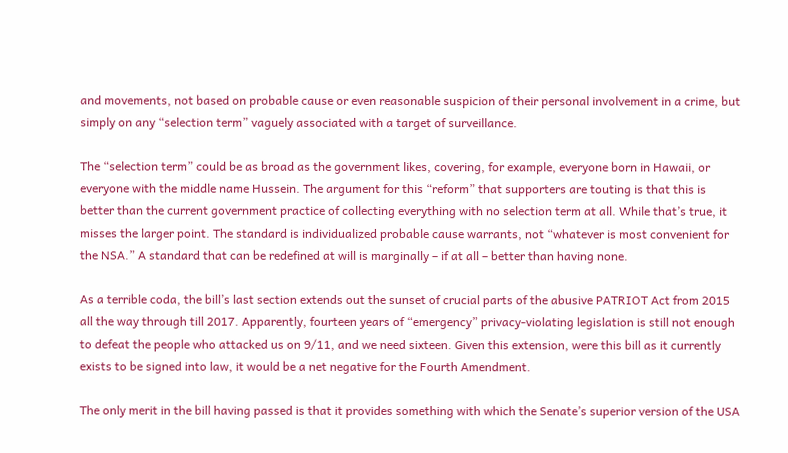and movements, not based on probable cause or even reasonable suspicion of their personal involvement in a crime, but simply on any “selection term” vaguely associated with a target of surveillance.

The “selection term” could be as broad as the government likes, covering, for example, everyone born in Hawaii, or everyone with the middle name Hussein. The argument for this “reform” that supporters are touting is that this is better than the current government practice of collecting everything with no selection term at all. While that’s true, it misses the larger point. The standard is individualized probable cause warrants, not “whatever is most convenient for the NSA.” A standard that can be redefined at will is marginally – if at all – better than having none.

As a terrible coda, the bill’s last section extends out the sunset of crucial parts of the abusive PATRIOT Act from 2015 all the way through till 2017. Apparently, fourteen years of “emergency” privacy-violating legislation is still not enough to defeat the people who attacked us on 9/11, and we need sixteen. Given this extension, were this bill as it currently exists to be signed into law, it would be a net negative for the Fourth Amendment.

The only merit in the bill having passed is that it provides something with which the Senate’s superior version of the USA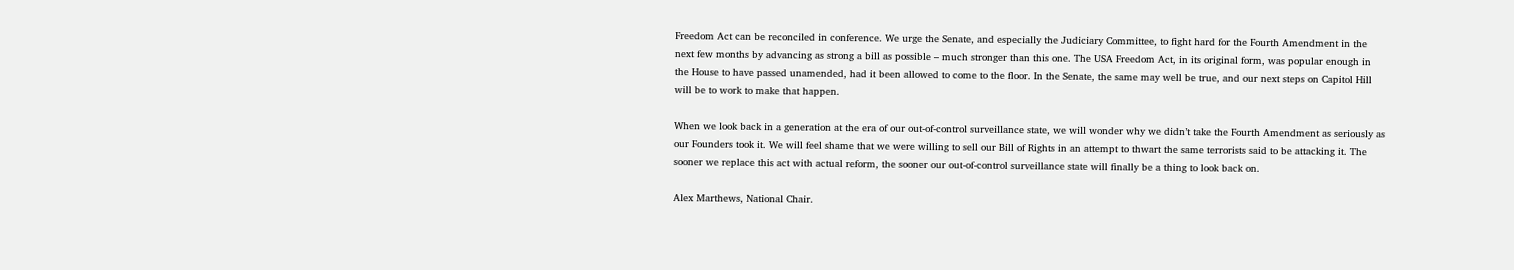Freedom Act can be reconciled in conference. We urge the Senate, and especially the Judiciary Committee, to fight hard for the Fourth Amendment in the next few months by advancing as strong a bill as possible – much stronger than this one. The USA Freedom Act, in its original form, was popular enough in the House to have passed unamended, had it been allowed to come to the floor. In the Senate, the same may well be true, and our next steps on Capitol Hill will be to work to make that happen.

When we look back in a generation at the era of our out-of-control surveillance state, we will wonder why we didn’t take the Fourth Amendment as seriously as our Founders took it. We will feel shame that we were willing to sell our Bill of Rights in an attempt to thwart the same terrorists said to be attacking it. The sooner we replace this act with actual reform, the sooner our out-of-control surveillance state will finally be a thing to look back on.

Alex Marthews, National Chair.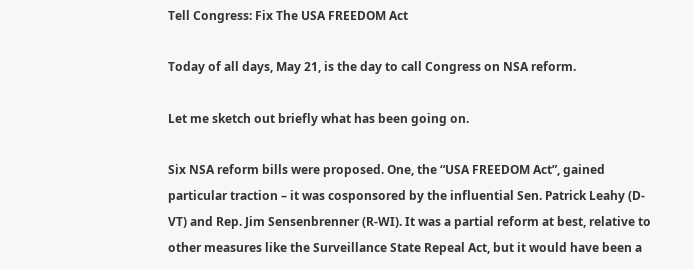Tell Congress: Fix The USA FREEDOM Act

Today of all days, May 21, is the day to call Congress on NSA reform.

Let me sketch out briefly what has been going on.

Six NSA reform bills were proposed. One, the “USA FREEDOM Act”, gained particular traction – it was cosponsored by the influential Sen. Patrick Leahy (D-VT) and Rep. Jim Sensenbrenner (R-WI). It was a partial reform at best, relative to other measures like the Surveillance State Repeal Act, but it would have been a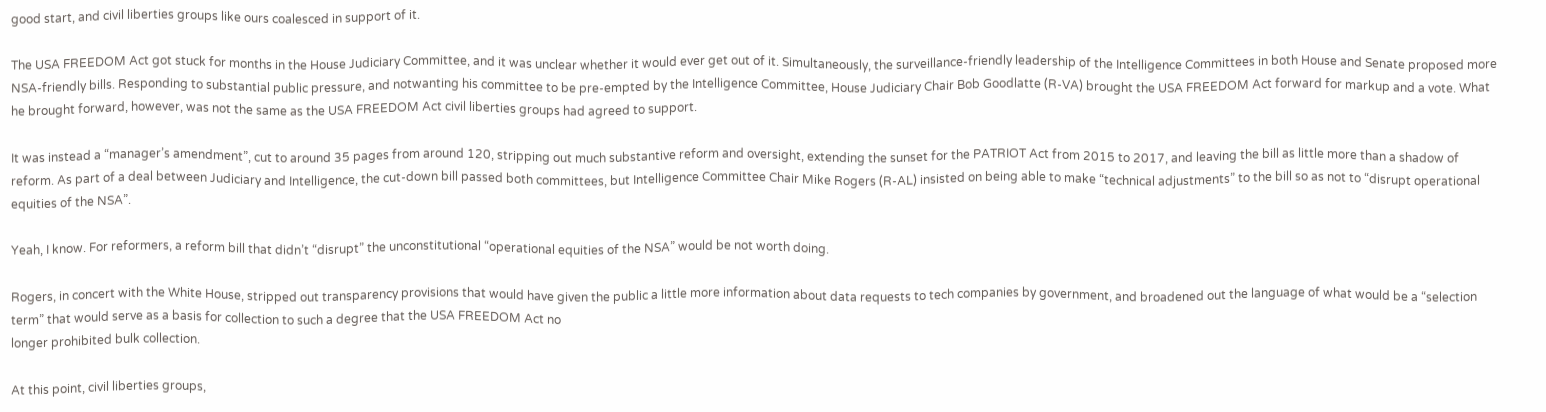good start, and civil liberties groups like ours coalesced in support of it.

The USA FREEDOM Act got stuck for months in the House Judiciary Committee, and it was unclear whether it would ever get out of it. Simultaneously, the surveillance-friendly leadership of the Intelligence Committees in both House and Senate proposed more NSA-friendly bills. Responding to substantial public pressure, and notwanting his committee to be pre-empted by the Intelligence Committee, House Judiciary Chair Bob Goodlatte (R-VA) brought the USA FREEDOM Act forward for markup and a vote. What he brought forward, however, was not the same as the USA FREEDOM Act civil liberties groups had agreed to support.

It was instead a “manager’s amendment”, cut to around 35 pages from around 120, stripping out much substantive reform and oversight, extending the sunset for the PATRIOT Act from 2015 to 2017, and leaving the bill as little more than a shadow of reform. As part of a deal between Judiciary and Intelligence, the cut-down bill passed both committees, but Intelligence Committee Chair Mike Rogers (R-AL) insisted on being able to make “technical adjustments” to the bill so as not to “disrupt operational equities of the NSA”.

Yeah, I know. For reformers, a reform bill that didn’t “disrupt” the unconstitutional “operational equities of the NSA” would be not worth doing.

Rogers, in concert with the White House, stripped out transparency provisions that would have given the public a little more information about data requests to tech companies by government, and broadened out the language of what would be a “selection term” that would serve as a basis for collection to such a degree that the USA FREEDOM Act no
longer prohibited bulk collection.

At this point, civil liberties groups,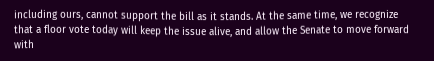including ours, cannot support the bill as it stands. At the same time, we recognize that a floor vote today will keep the issue alive, and allow the Senate to move forward with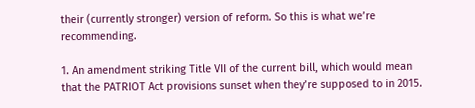their (currently stronger) version of reform. So this is what we’re recommending.

1. An amendment striking Title VII of the current bill, which would mean that the PATRIOT Act provisions sunset when they’re supposed to in 2015.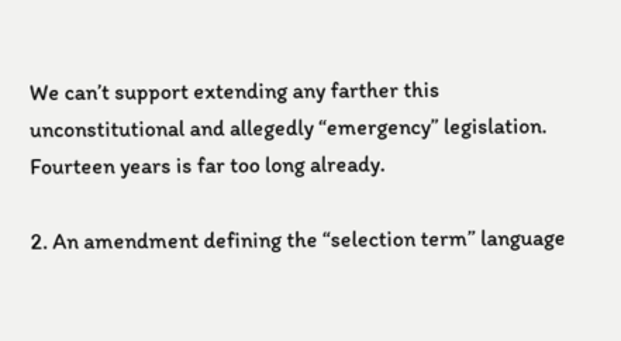We can’t support extending any farther this unconstitutional and allegedly “emergency” legislation. Fourteen years is far too long already.

2. An amendment defining the “selection term” language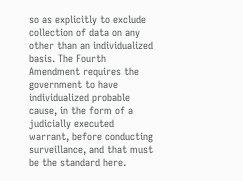so as explicitly to exclude collection of data on any other than an individualized basis. The Fourth Amendment requires the government to have individualized probable cause, in the form of a judicially executed warrant, before conducting surveillance, and that must be the standard here.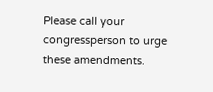Please call your congressperson to urge these amendments.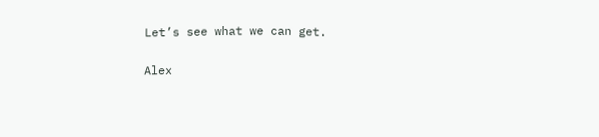Let’s see what we can get.

Alex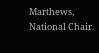Marthews, National Chair.